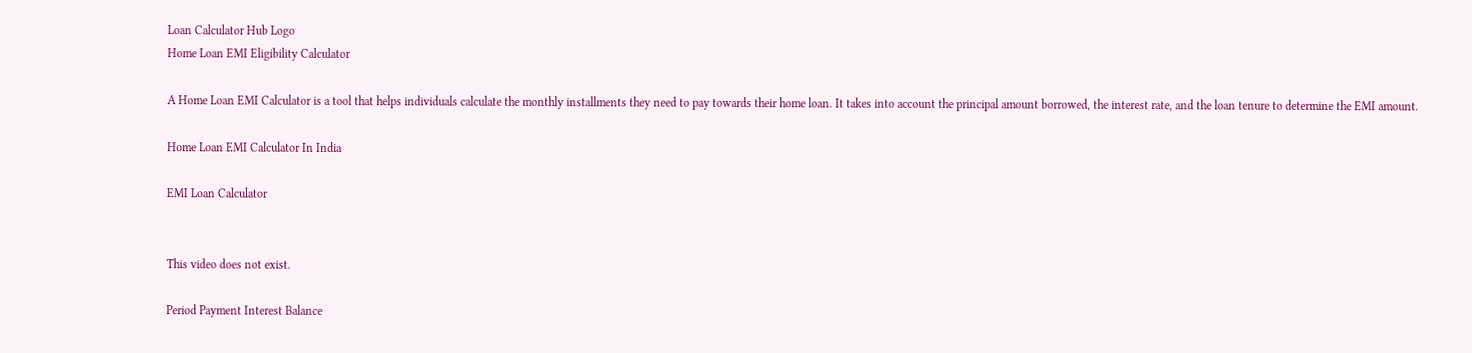Loan Calculator Hub Logo
Home Loan EMI Eligibility Calculator

A Home Loan EMI Calculator is a tool that helps individuals calculate the monthly installments they need to pay towards their home loan. It takes into account the principal amount borrowed, the interest rate, and the loan tenure to determine the EMI amount.

Home Loan EMI Calculator In India

EMI Loan Calculator


This video does not exist.

Period Payment Interest Balance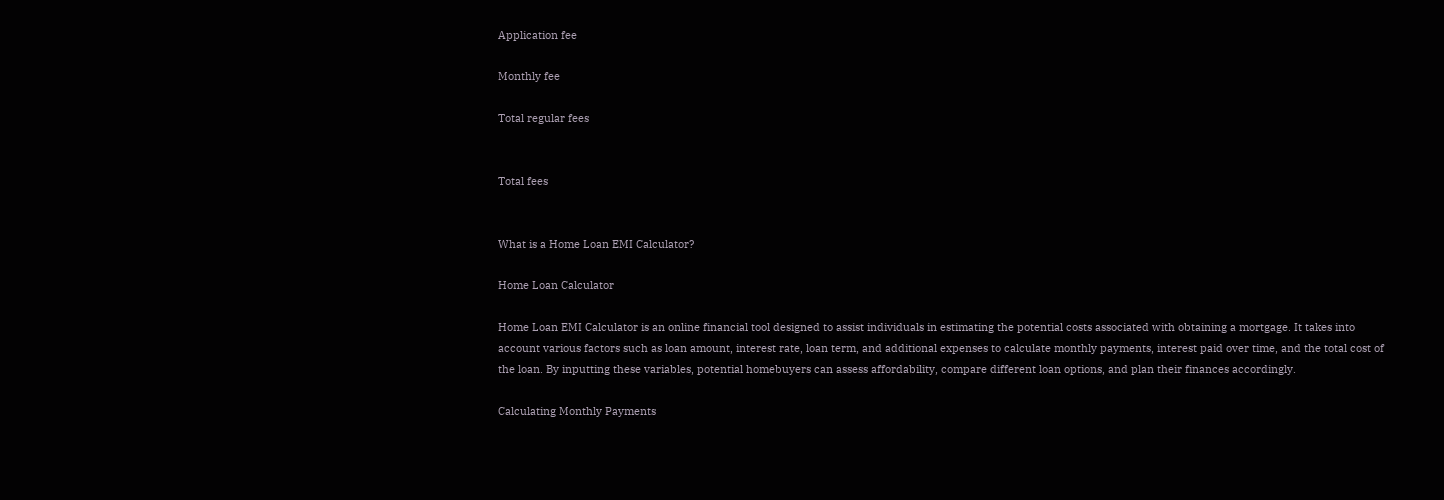Application fee

Monthly fee

Total regular fees


Total fees


What is a Home Loan EMI Calculator?

Home Loan Calculator

Home Loan EMI Calculator is an online financial tool designed to assist individuals in estimating the potential costs associated with obtaining a mortgage. It takes into account various factors such as loan amount, interest rate, loan term, and additional expenses to calculate monthly payments, interest paid over time, and the total cost of the loan. By inputting these variables, potential homebuyers can assess affordability, compare different loan options, and plan their finances accordingly.

Calculating Monthly Payments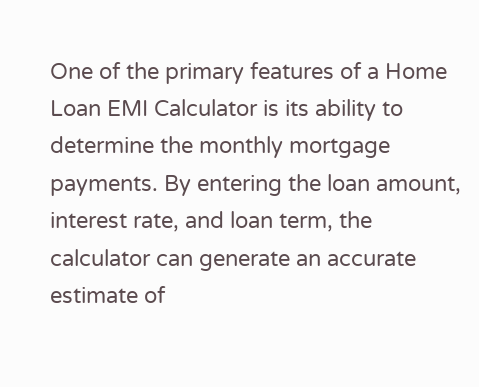One of the primary features of a Home Loan EMI Calculator is its ability to determine the monthly mortgage payments. By entering the loan amount, interest rate, and loan term, the calculator can generate an accurate estimate of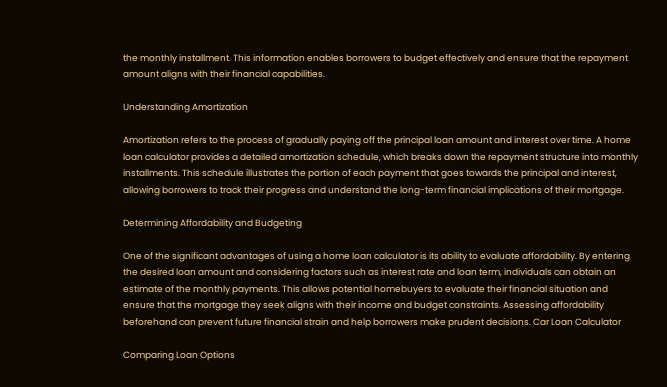the monthly installment. This information enables borrowers to budget effectively and ensure that the repayment amount aligns with their financial capabilities.

Understanding Amortization

Amortization refers to the process of gradually paying off the principal loan amount and interest over time. A home loan calculator provides a detailed amortization schedule, which breaks down the repayment structure into monthly installments. This schedule illustrates the portion of each payment that goes towards the principal and interest, allowing borrowers to track their progress and understand the long-term financial implications of their mortgage.

Determining Affordability and Budgeting

One of the significant advantages of using a home loan calculator is its ability to evaluate affordability. By entering the desired loan amount and considering factors such as interest rate and loan term, individuals can obtain an estimate of the monthly payments. This allows potential homebuyers to evaluate their financial situation and ensure that the mortgage they seek aligns with their income and budget constraints. Assessing affordability beforehand can prevent future financial strain and help borrowers make prudent decisions. Car Loan Calculator

Comparing Loan Options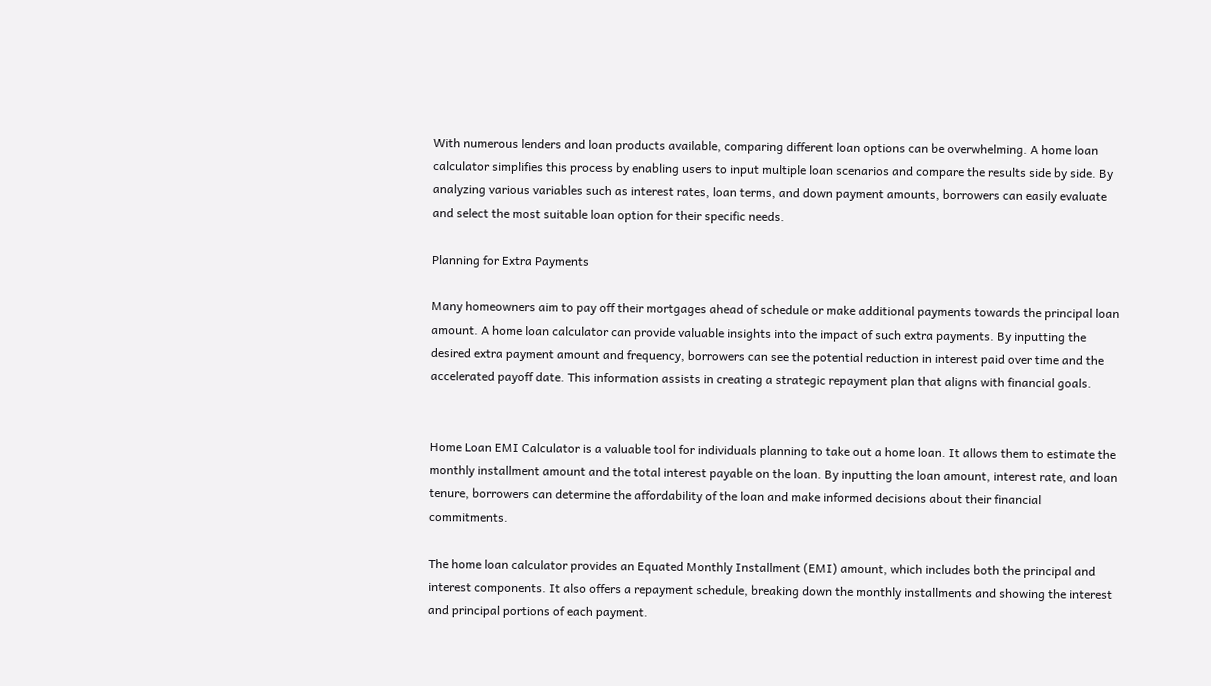With numerous lenders and loan products available, comparing different loan options can be overwhelming. A home loan calculator simplifies this process by enabling users to input multiple loan scenarios and compare the results side by side. By analyzing various variables such as interest rates, loan terms, and down payment amounts, borrowers can easily evaluate and select the most suitable loan option for their specific needs.

Planning for Extra Payments

Many homeowners aim to pay off their mortgages ahead of schedule or make additional payments towards the principal loan amount. A home loan calculator can provide valuable insights into the impact of such extra payments. By inputting the desired extra payment amount and frequency, borrowers can see the potential reduction in interest paid over time and the accelerated payoff date. This information assists in creating a strategic repayment plan that aligns with financial goals.


Home Loan EMI Calculator is a valuable tool for individuals planning to take out a home loan. It allows them to estimate the monthly installment amount and the total interest payable on the loan. By inputting the loan amount, interest rate, and loan tenure, borrowers can determine the affordability of the loan and make informed decisions about their financial commitments.

The home loan calculator provides an Equated Monthly Installment (EMI) amount, which includes both the principal and interest components. It also offers a repayment schedule, breaking down the monthly installments and showing the interest and principal portions of each payment.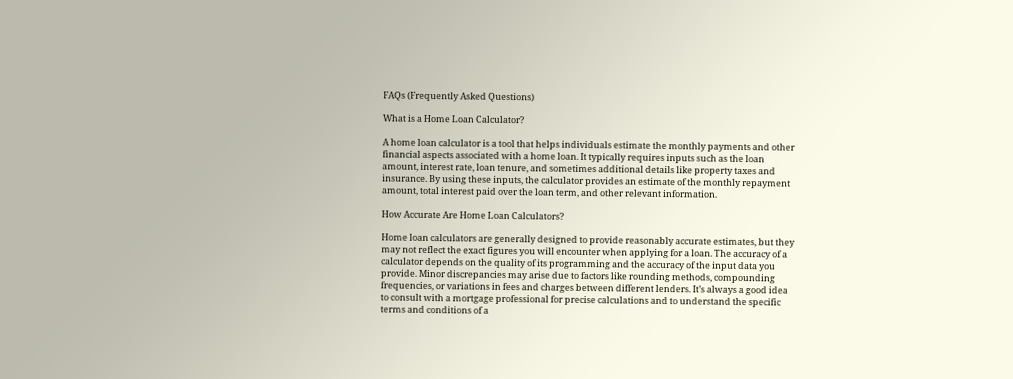FAQs (Frequently Asked Questions)

What is a Home Loan Calculator?

A home loan calculator is a tool that helps individuals estimate the monthly payments and other financial aspects associated with a home loan. It typically requires inputs such as the loan amount, interest rate, loan tenure, and sometimes additional details like property taxes and insurance. By using these inputs, the calculator provides an estimate of the monthly repayment amount, total interest paid over the loan term, and other relevant information.

How Accurate Are Home Loan Calculators?

Home loan calculators are generally designed to provide reasonably accurate estimates, but they may not reflect the exact figures you will encounter when applying for a loan. The accuracy of a calculator depends on the quality of its programming and the accuracy of the input data you provide. Minor discrepancies may arise due to factors like rounding methods, compounding frequencies, or variations in fees and charges between different lenders. It’s always a good idea to consult with a mortgage professional for precise calculations and to understand the specific terms and conditions of a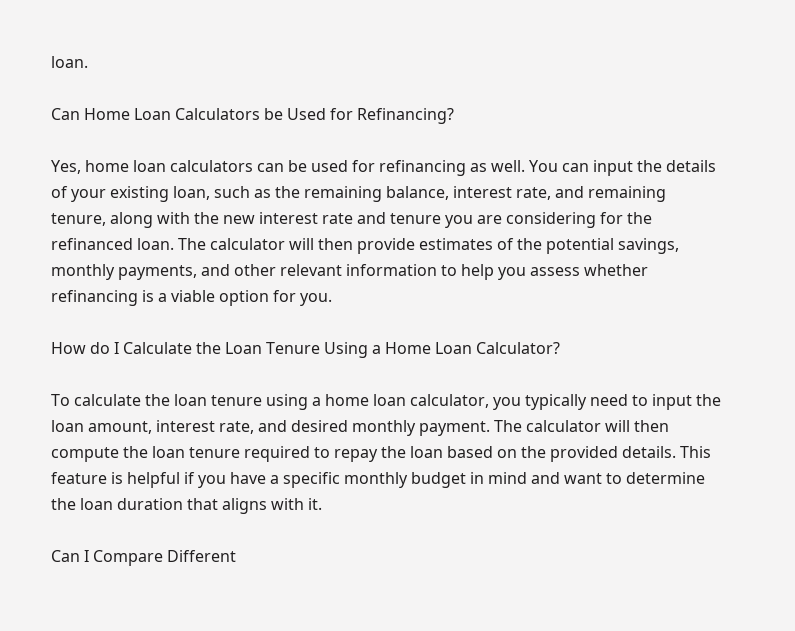loan.

Can Home Loan Calculators be Used for Refinancing?

Yes, home loan calculators can be used for refinancing as well. You can input the details of your existing loan, such as the remaining balance, interest rate, and remaining tenure, along with the new interest rate and tenure you are considering for the refinanced loan. The calculator will then provide estimates of the potential savings, monthly payments, and other relevant information to help you assess whether refinancing is a viable option for you.

How do I Calculate the Loan Tenure Using a Home Loan Calculator?

To calculate the loan tenure using a home loan calculator, you typically need to input the loan amount, interest rate, and desired monthly payment. The calculator will then compute the loan tenure required to repay the loan based on the provided details. This feature is helpful if you have a specific monthly budget in mind and want to determine the loan duration that aligns with it.

Can I Compare Different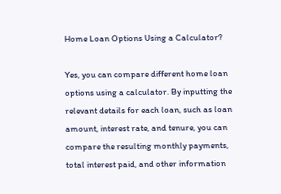Home Loan Options Using a Calculator?

Yes, you can compare different home loan options using a calculator. By inputting the relevant details for each loan, such as loan amount, interest rate, and tenure, you can compare the resulting monthly payments, total interest paid, and other information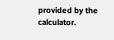provided by the calculator.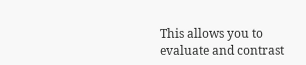This allows you to evaluate and contrast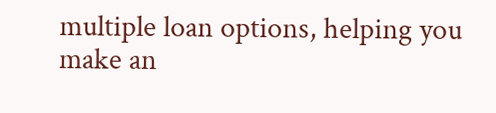multiple loan options, helping you make an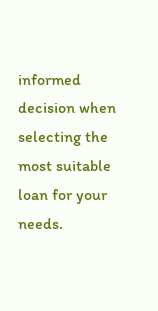informed decision when selecting the most suitable loan for your needs.